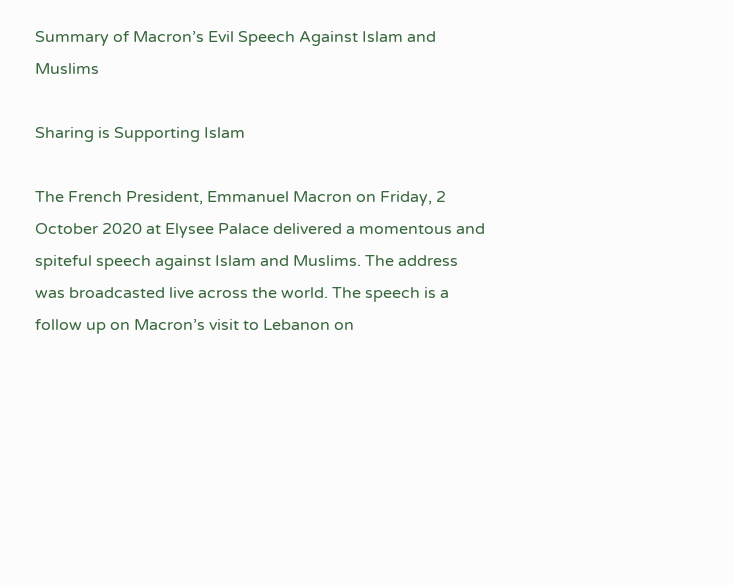Summary of Macron’s Evil Speech Against Islam and Muslims

Sharing is Supporting Islam

The French President, Emmanuel Macron on Friday, 2 October 2020 at Elysee Palace delivered a momentous and spiteful speech against Islam and Muslims. The address was broadcasted live across the world. The speech is a follow up on Macron’s visit to Lebanon on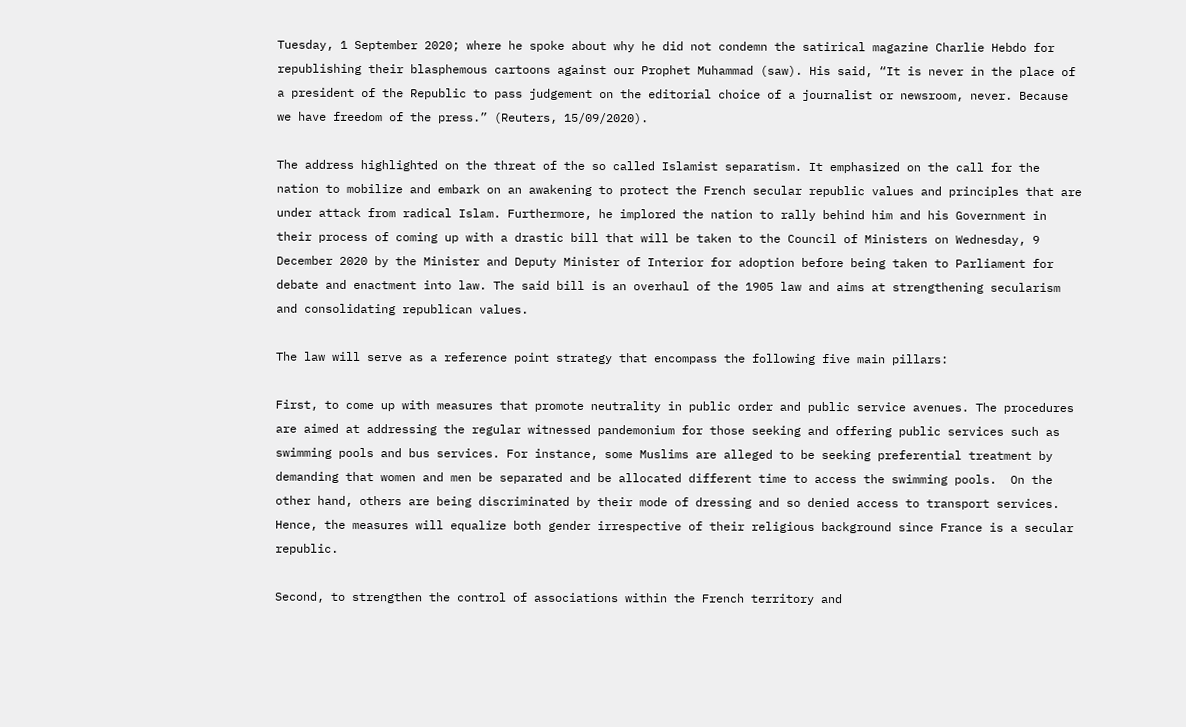Tuesday, 1 September 2020; where he spoke about why he did not condemn the satirical magazine Charlie Hebdo for republishing their blasphemous cartoons against our Prophet Muhammad (saw). His said, “It is never in the place of a president of the Republic to pass judgement on the editorial choice of a journalist or newsroom, never. Because we have freedom of the press.” (Reuters, 15/09/2020).

The address highlighted on the threat of the so called Islamist separatism. It emphasized on the call for the nation to mobilize and embark on an awakening to protect the French secular republic values and principles that are under attack from radical Islam. Furthermore, he implored the nation to rally behind him and his Government in their process of coming up with a drastic bill that will be taken to the Council of Ministers on Wednesday, 9 December 2020 by the Minister and Deputy Minister of Interior for adoption before being taken to Parliament for debate and enactment into law. The said bill is an overhaul of the 1905 law and aims at strengthening secularism and consolidating republican values.

The law will serve as a reference point strategy that encompass the following five main pillars:

First, to come up with measures that promote neutrality in public order and public service avenues. The procedures are aimed at addressing the regular witnessed pandemonium for those seeking and offering public services such as swimming pools and bus services. For instance, some Muslims are alleged to be seeking preferential treatment by demanding that women and men be separated and be allocated different time to access the swimming pools.  On the other hand, others are being discriminated by their mode of dressing and so denied access to transport services. Hence, the measures will equalize both gender irrespective of their religious background since France is a secular republic.

Second, to strengthen the control of associations within the French territory and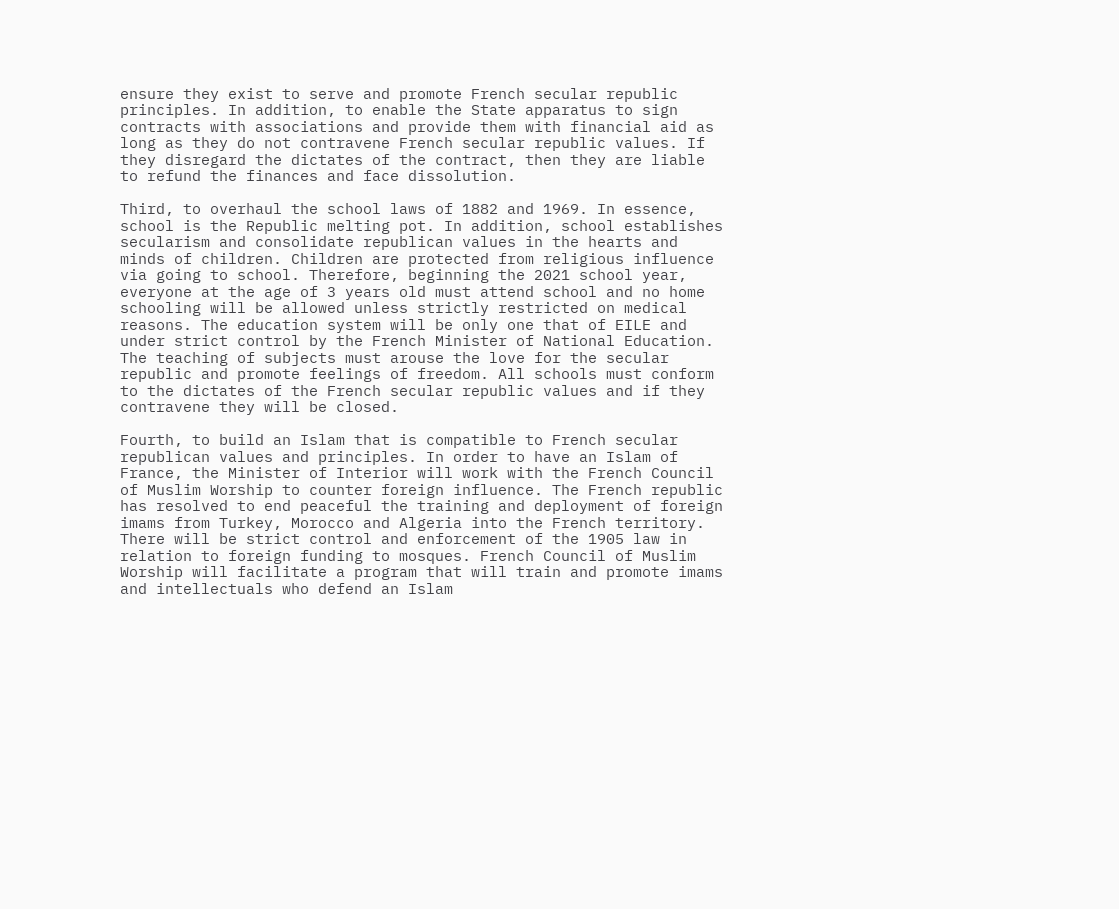ensure they exist to serve and promote French secular republic principles. In addition, to enable the State apparatus to sign contracts with associations and provide them with financial aid as long as they do not contravene French secular republic values. If they disregard the dictates of the contract, then they are liable to refund the finances and face dissolution.

Third, to overhaul the school laws of 1882 and 1969. In essence, school is the Republic melting pot. In addition, school establishes secularism and consolidate republican values in the hearts and minds of children. Children are protected from religious influence via going to school. Therefore, beginning the 2021 school year, everyone at the age of 3 years old must attend school and no home schooling will be allowed unless strictly restricted on medical reasons. The education system will be only one that of EILE and under strict control by the French Minister of National Education. The teaching of subjects must arouse the love for the secular republic and promote feelings of freedom. All schools must conform to the dictates of the French secular republic values and if they contravene they will be closed.

Fourth, to build an Islam that is compatible to French secular republican values and principles. In order to have an Islam of France, the Minister of Interior will work with the French Council of Muslim Worship to counter foreign influence. The French republic has resolved to end peaceful the training and deployment of foreign imams from Turkey, Morocco and Algeria into the French territory. There will be strict control and enforcement of the 1905 law in relation to foreign funding to mosques. French Council of Muslim Worship will facilitate a program that will train and promote imams and intellectuals who defend an Islam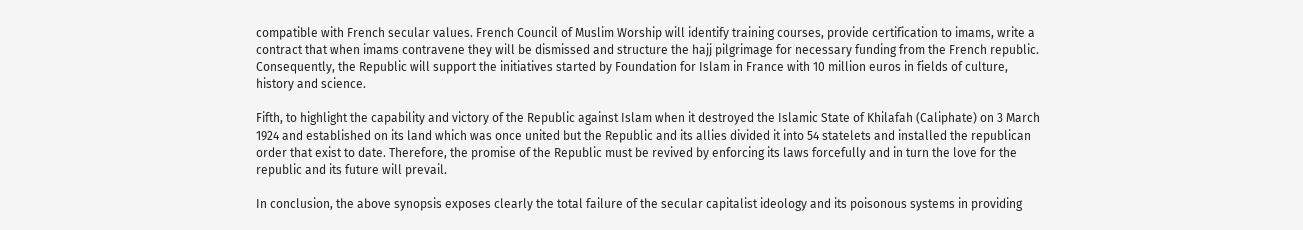compatible with French secular values. French Council of Muslim Worship will identify training courses, provide certification to imams, write a contract that when imams contravene they will be dismissed and structure the hajj pilgrimage for necessary funding from the French republic. Consequently, the Republic will support the initiatives started by Foundation for Islam in France with 10 million euros in fields of culture, history and science.

Fifth, to highlight the capability and victory of the Republic against Islam when it destroyed the Islamic State of Khilafah (Caliphate) on 3 March 1924 and established on its land which was once united but the Republic and its allies divided it into 54 statelets and installed the republican order that exist to date. Therefore, the promise of the Republic must be revived by enforcing its laws forcefully and in turn the love for the republic and its future will prevail.

In conclusion, the above synopsis exposes clearly the total failure of the secular capitalist ideology and its poisonous systems in providing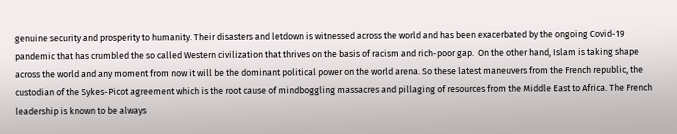genuine security and prosperity to humanity. Their disasters and letdown is witnessed across the world and has been exacerbated by the ongoing Covid-19 pandemic that has crumbled the so called Western civilization that thrives on the basis of racism and rich-poor gap.  On the other hand, Islam is taking shape across the world and any moment from now it will be the dominant political power on the world arena. So these latest maneuvers from the French republic, the custodian of the Sykes-Picot agreement which is the root cause of mindboggling massacres and pillaging of resources from the Middle East to Africa. The French leadership is known to be always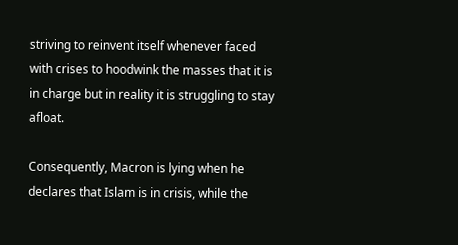striving to reinvent itself whenever faced with crises to hoodwink the masses that it is in charge but in reality it is struggling to stay afloat.

Consequently, Macron is lying when he declares that Islam is in crisis, while the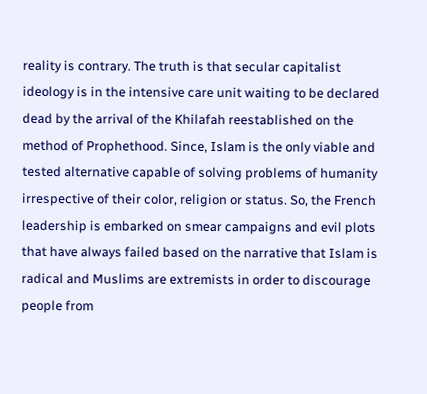reality is contrary. The truth is that secular capitalist ideology is in the intensive care unit waiting to be declared dead by the arrival of the Khilafah reestablished on the method of Prophethood. Since, Islam is the only viable and tested alternative capable of solving problems of humanity irrespective of their color, religion or status. So, the French leadership is embarked on smear campaigns and evil plots that have always failed based on the narrative that Islam is radical and Muslims are extremists in order to discourage people from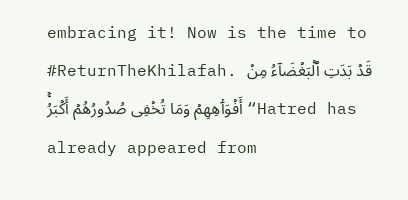embracing it! Now is the time to #ReturnTheKhilafah. قَدۡ بَدَتِ ٱلۡبَغۡضَآءُ مِنۡ أَفۡوَٲهِهِمۡ وَمَا تُخۡفِى صُدُورُهُمۡ أَكۡبَرُ‌ۚ “Hatred has already appeared from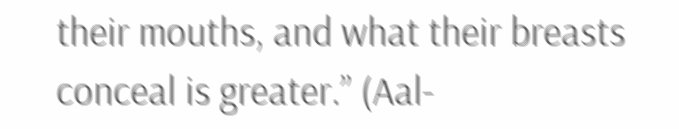their mouths, and what their breasts conceal is greater.” (Aal-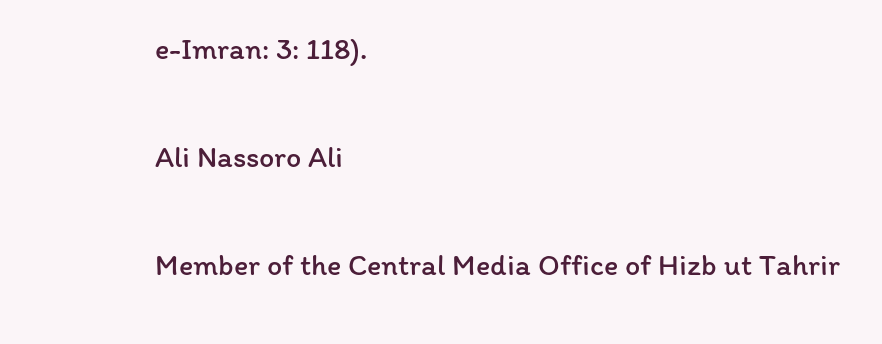e-Imran: 3: 118).

Ali Nassoro Ali

Member of the Central Media Office of Hizb ut Tahrir